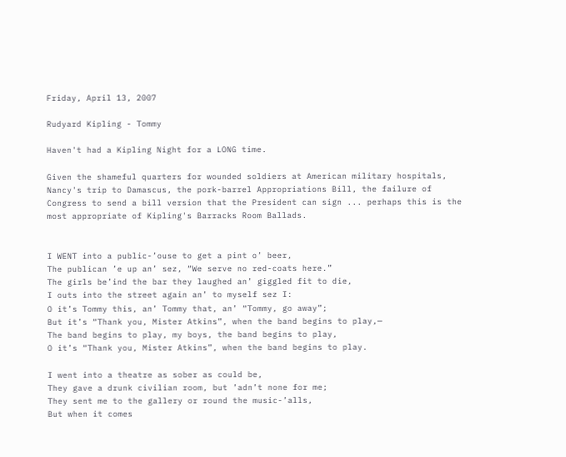Friday, April 13, 2007

Rudyard Kipling - Tommy

Haven't had a Kipling Night for a LONG time.

Given the shameful quarters for wounded soldiers at American military hospitals, Nancy's trip to Damascus, the pork-barrel Appropriations Bill, the failure of Congress to send a bill version that the President can sign ... perhaps this is the most appropriate of Kipling's Barracks Room Ballads.


I WENT into a public-’ouse to get a pint o’ beer,
The publican ’e up an’ sez, “We serve no red-coats here.”
The girls be’ind the bar they laughed an’ giggled fit to die,
I outs into the street again an’ to myself sez I:
O it’s Tommy this, an’ Tommy that, an’ “Tommy, go away”;
But it’s “Thank you, Mister Atkins”, when the band begins to play,—
The band begins to play, my boys, the band begins to play,
O it’s “Thank you, Mister Atkins”, when the band begins to play.

I went into a theatre as sober as could be,
They gave a drunk civilian room, but ’adn’t none for me;
They sent me to the gallery or round the music-’alls,
But when it comes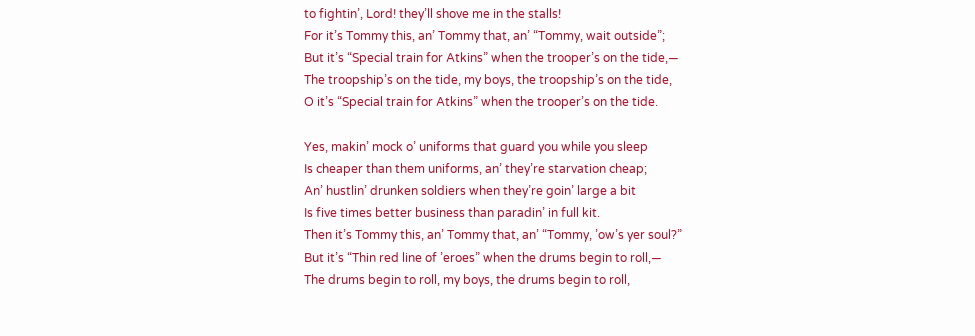to fightin’, Lord! they’ll shove me in the stalls!
For it’s Tommy this, an’ Tommy that, an’ “Tommy, wait outside”;
But it’s “Special train for Atkins” when the trooper’s on the tide,—
The troopship’s on the tide, my boys, the troopship’s on the tide,
O it’s “Special train for Atkins” when the trooper’s on the tide.

Yes, makin’ mock o’ uniforms that guard you while you sleep
Is cheaper than them uniforms, an’ they’re starvation cheap;
An’ hustlin’ drunken soldiers when they’re goin’ large a bit
Is five times better business than paradin’ in full kit.
Then it’s Tommy this, an’ Tommy that, an’ “Tommy, ’ow’s yer soul?”
But it’s “Thin red line of ’eroes” when the drums begin to roll,—
The drums begin to roll, my boys, the drums begin to roll,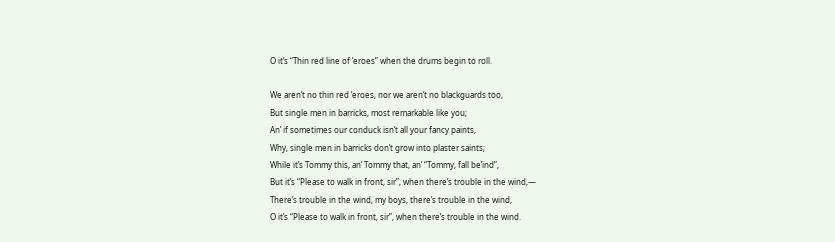O it’s “Thin red line of ’eroes” when the drums begin to roll.

We aren’t no thin red ’eroes, nor we aren’t no blackguards too,
But single men in barricks, most remarkable like you;
An’ if sometimes our conduck isn’t all your fancy paints,
Why, single men in barricks don’t grow into plaster saints;
While it’s Tommy this, an’ Tommy that, an’ “Tommy, fall be’ind”,
But it’s “Please to walk in front, sir”, when there’s trouble in the wind,—
There’s trouble in the wind, my boys, there’s trouble in the wind,
O it’s “Please to walk in front, sir”, when there’s trouble in the wind.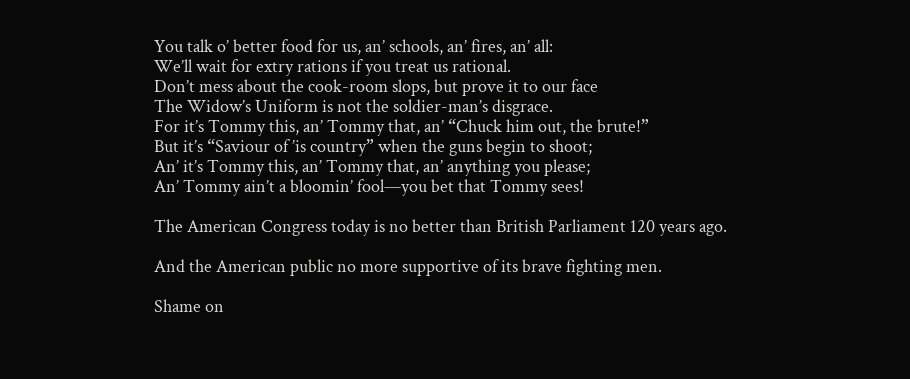You talk o’ better food for us, an’ schools, an’ fires, an’ all:
We’ll wait for extry rations if you treat us rational.
Don’t mess about the cook-room slops, but prove it to our face
The Widow’s Uniform is not the soldier-man’s disgrace.
For it’s Tommy this, an’ Tommy that, an’ “Chuck him out, the brute!”
But it’s “Saviour of ’is country” when the guns begin to shoot;
An’ it’s Tommy this, an’ Tommy that, an’ anything you please;
An’ Tommy ain’t a bloomin’ fool—you bet that Tommy sees!

The American Congress today is no better than British Parliament 120 years ago.

And the American public no more supportive of its brave fighting men.

Shame on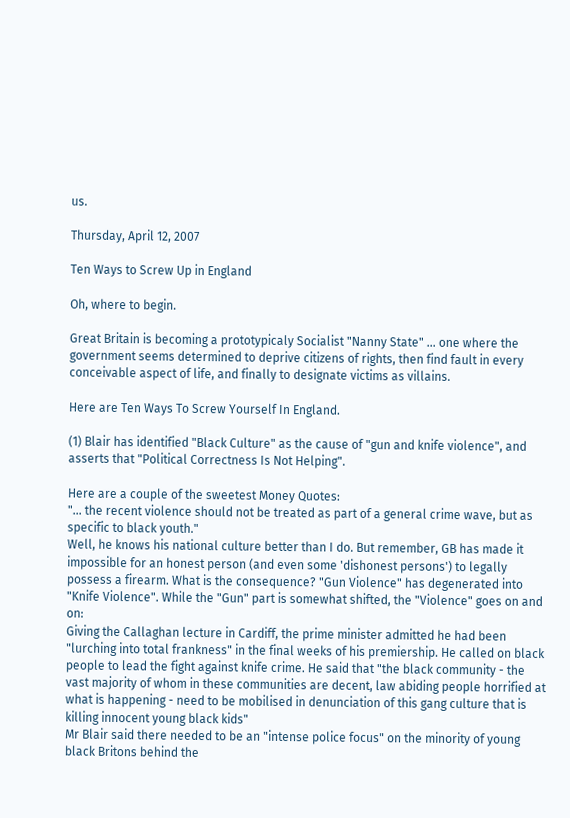us.

Thursday, April 12, 2007

Ten Ways to Screw Up in England

Oh, where to begin.

Great Britain is becoming a prototypicaly Socialist "Nanny State" ... one where the government seems determined to deprive citizens of rights, then find fault in every conceivable aspect of life, and finally to designate victims as villains.

Here are Ten Ways To Screw Yourself In England.

(1) Blair has identified "Black Culture" as the cause of "gun and knife violence", and asserts that "Political Correctness Is Not Helping".

Here are a couple of the sweetest Money Quotes:
"... the recent violence should not be treated as part of a general crime wave, but as specific to black youth."
Well, he knows his national culture better than I do. But remember, GB has made it impossible for an honest person (and even some 'dishonest persons') to legally possess a firearm. What is the consequence? "Gun Violence" has degenerated into "Knife Violence". While the "Gun" part is somewhat shifted, the "Violence" goes on and on:
Giving the Callaghan lecture in Cardiff, the prime minister admitted he had been "lurching into total frankness" in the final weeks of his premiership. He called on black people to lead the fight against knife crime. He said that "the black community - the vast majority of whom in these communities are decent, law abiding people horrified at what is happening - need to be mobilised in denunciation of this gang culture that is killing innocent young black kids"
Mr Blair said there needed to be an "intense police focus" on the minority of young black Britons behind the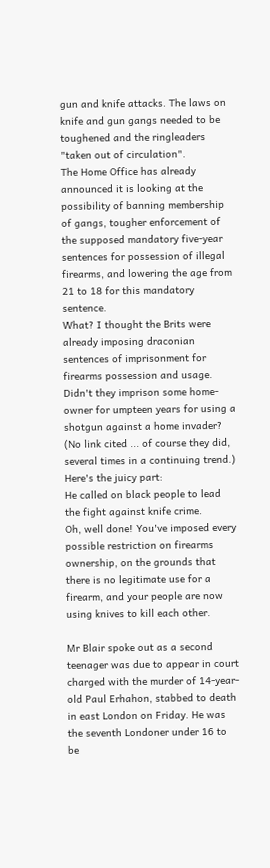gun and knife attacks. The laws on knife and gun gangs needed to be toughened and the ringleaders "taken out of circulation".
The Home Office has already announced it is looking at the possibility of banning membership of gangs, tougher enforcement of the supposed mandatory five-year sentences for possession of illegal firearms, and lowering the age from 21 to 18 for this mandatory sentence.
What? I thought the Brits were already imposing draconian sentences of imprisonment for firearms possession and usage. Didn't they imprison some home-owner for umpteen years for using a shotgun against a home invader? (No link cited ... of course they did, several times in a continuing trend.)
Here's the juicy part:
He called on black people to lead the fight against knife crime.
Oh, well done! You've imposed every possible restriction on firearms ownership, on the grounds that there is no legitimate use for a firearm, and your people are now using knives to kill each other.

Mr Blair spoke out as a second teenager was due to appear in court charged with the murder of 14-year-old Paul Erhahon, stabbed to death in east London on Friday. He was the seventh Londoner under 16 to be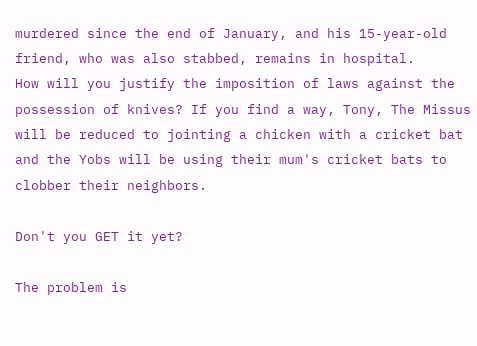murdered since the end of January, and his 15-year-old friend, who was also stabbed, remains in hospital.
How will you justify the imposition of laws against the possession of knives? If you find a way, Tony, The Missus will be reduced to jointing a chicken with a cricket bat and the Yobs will be using their mum's cricket bats to clobber their neighbors.

Don't you GET it yet?

The problem is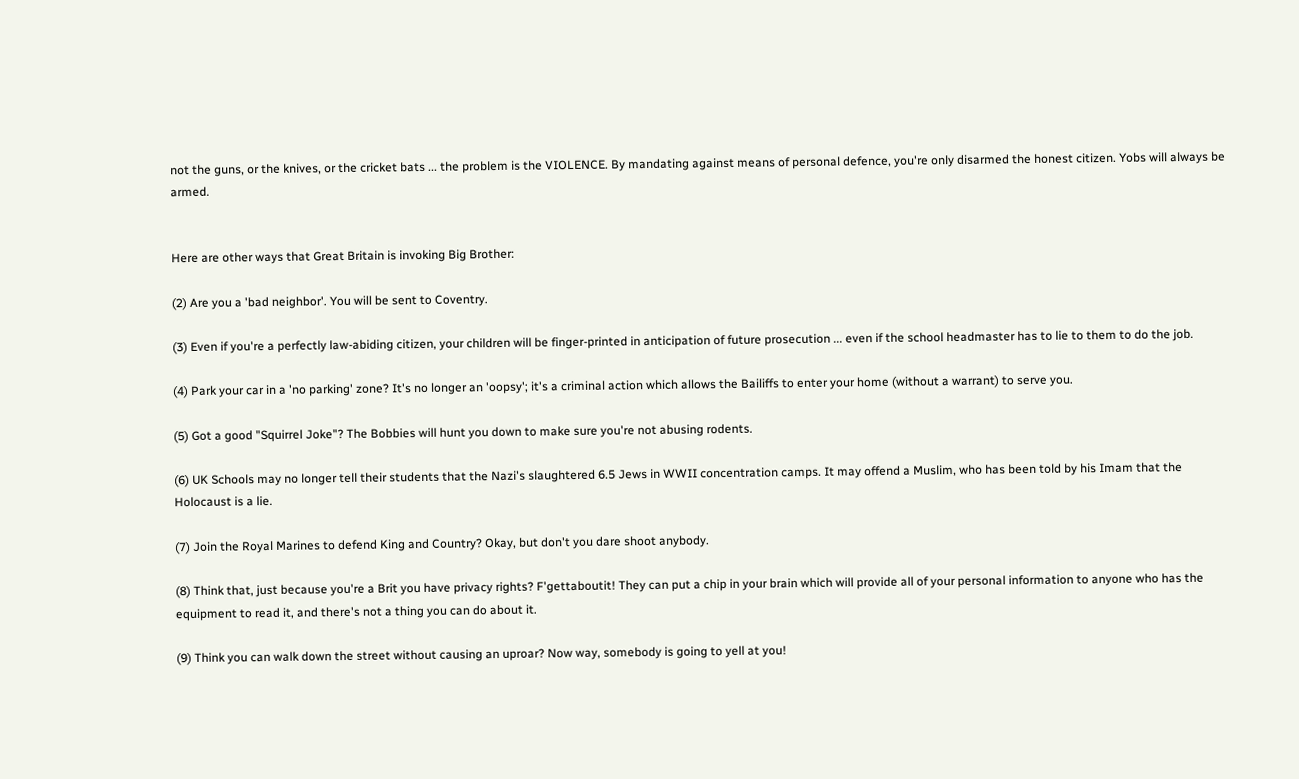not the guns, or the knives, or the cricket bats ... the problem is the VIOLENCE. By mandating against means of personal defence, you're only disarmed the honest citizen. Yobs will always be armed.


Here are other ways that Great Britain is invoking Big Brother:

(2) Are you a 'bad neighbor'. You will be sent to Coventry.

(3) Even if you're a perfectly law-abiding citizen, your children will be finger-printed in anticipation of future prosecution ... even if the school headmaster has to lie to them to do the job.

(4) Park your car in a 'no parking' zone? It's no longer an 'oopsy'; it's a criminal action which allows the Bailiffs to enter your home (without a warrant) to serve you.

(5) Got a good "Squirrel Joke"? The Bobbies will hunt you down to make sure you're not abusing rodents.

(6) UK Schools may no longer tell their students that the Nazi's slaughtered 6.5 Jews in WWII concentration camps. It may offend a Muslim, who has been told by his Imam that the Holocaust is a lie.

(7) Join the Royal Marines to defend King and Country? Okay, but don't you dare shoot anybody.

(8) Think that, just because you're a Brit you have privacy rights? F'gettaboutit! They can put a chip in your brain which will provide all of your personal information to anyone who has the equipment to read it, and there's not a thing you can do about it.

(9) Think you can walk down the street without causing an uproar? Now way, somebody is going to yell at you!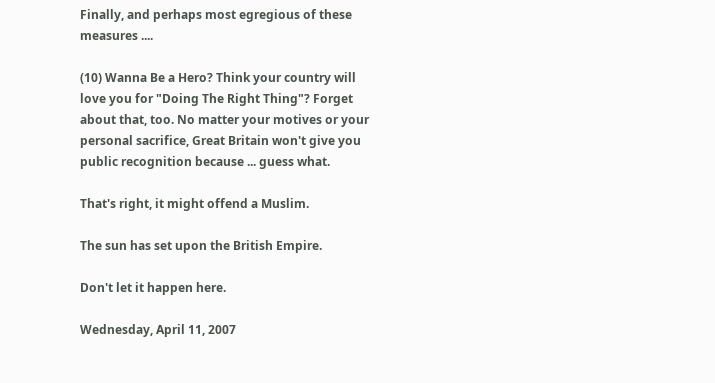Finally, and perhaps most egregious of these measures ....

(10) Wanna Be a Hero? Think your country will love you for "Doing The Right Thing"? Forget about that, too. No matter your motives or your personal sacrifice, Great Britain won't give you public recognition because ... guess what.

That's right, it might offend a Muslim.

The sun has set upon the British Empire.

Don't let it happen here.

Wednesday, April 11, 2007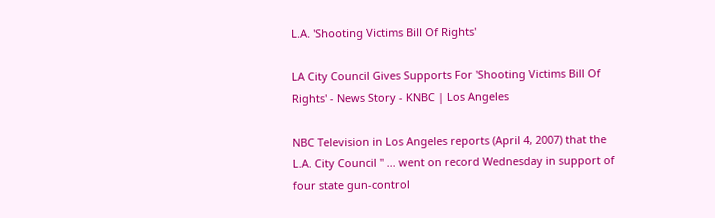L.A. 'Shooting Victims Bill Of Rights'

LA City Council Gives Supports For 'Shooting Victims Bill Of Rights' - News Story - KNBC | Los Angeles

NBC Television in Los Angeles reports (April 4, 2007) that the L.A. City Council " ... went on record Wednesday in support of four state gun-control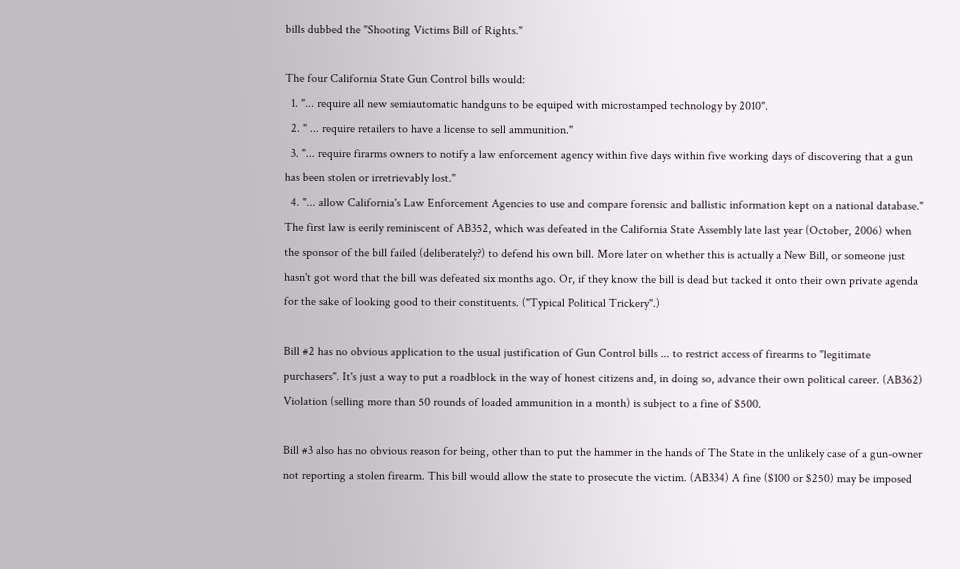bills dubbed the "Shooting Victims Bill of Rights."

The four California State Gun Control bills would:
  1. "... require all new semiautomatic handguns to be equiped with microstamped technology by 2010".
  2. " ... require retailers to have a license to sell ammunition."
  3. "... require firarms owners to notify a law enforcement agency within five days within five working days of discovering that a gun has been stolen or irretrievably lost."
  4. "... allow California's Law Enforcement Agencies to use and compare forensic and ballistic information kept on a national database."
The first law is eerily reminiscent of AB352, which was defeated in the California State Assembly late last year (October, 2006) when the sponsor of the bill failed (deliberately?) to defend his own bill. More later on whether this is actually a New Bill, or someone just hasn't got word that the bill was defeated six months ago. Or, if they know the bill is dead but tacked it onto their own private agenda for the sake of looking good to their constituents. ("Typical Political Trickery".)

Bill #2 has no obvious application to the usual justification of Gun Control bills ... to restrict access of firearms to "legitimate purchasers". It's just a way to put a roadblock in the way of honest citizens and, in doing so, advance their own political career. (AB362) Violation (selling more than 50 rounds of loaded ammunition in a month) is subject to a fine of $500.

Bill #3 also has no obvious reason for being, other than to put the hammer in the hands of The State in the unlikely case of a gun-owner not reporting a stolen firearm. This bill would allow the state to prosecute the victim. (AB334) A fine ($100 or $250) may be imposed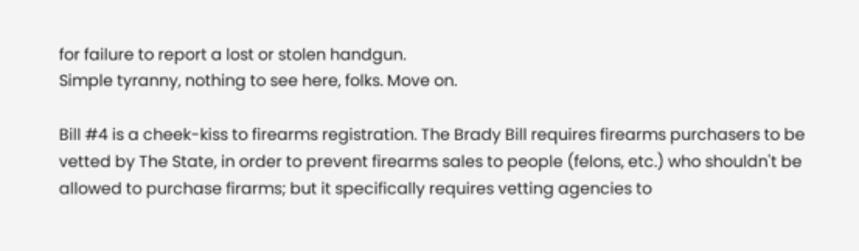for failure to report a lost or stolen handgun.
Simple tyranny, nothing to see here, folks. Move on.

Bill #4 is a cheek-kiss to firearms registration. The Brady Bill requires firearms purchasers to be vetted by The State, in order to prevent firearms sales to people (felons, etc.) who shouldn't be allowed to purchase firarms; but it specifically requires vetting agencies to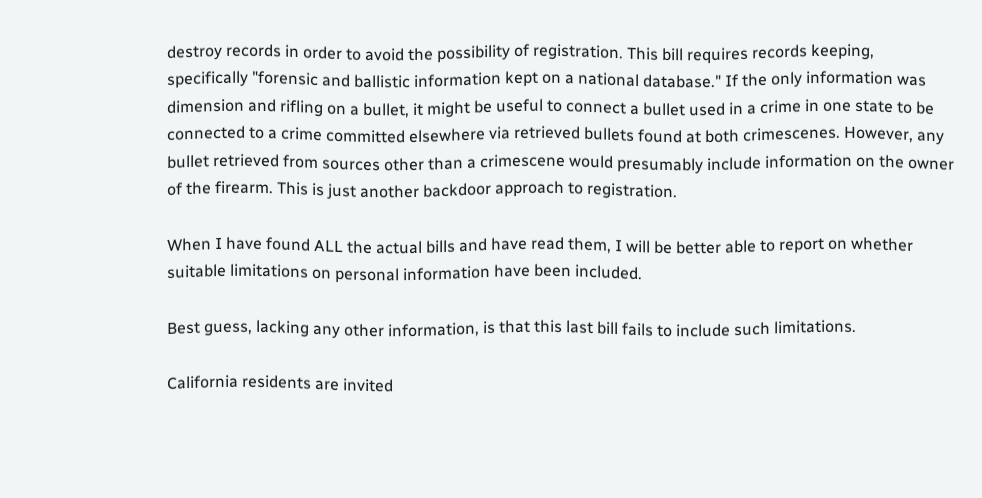destroy records in order to avoid the possibility of registration. This bill requires records keeping, specifically "forensic and ballistic information kept on a national database." If the only information was dimension and rifling on a bullet, it might be useful to connect a bullet used in a crime in one state to be connected to a crime committed elsewhere via retrieved bullets found at both crimescenes. However, any bullet retrieved from sources other than a crimescene would presumably include information on the owner of the firearm. This is just another backdoor approach to registration.

When I have found ALL the actual bills and have read them, I will be better able to report on whether suitable limitations on personal information have been included.

Best guess, lacking any other information, is that this last bill fails to include such limitations.

California residents are invited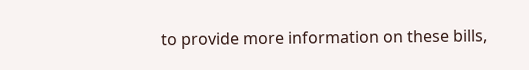to provide more information on these bills,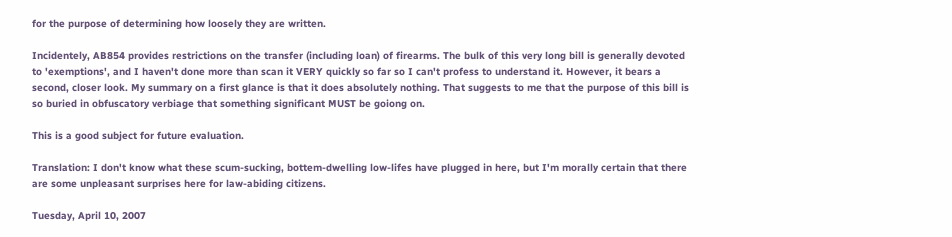for the purpose of determining how loosely they are written.

Incidentely, AB854 provides restrictions on the transfer (including loan) of firearms. The bulk of this very long bill is generally devoted to 'exemptions', and I haven't done more than scan it VERY quickly so far so I can't profess to understand it. However, it bears a second, closer look. My summary on a first glance is that it does absolutely nothing. That suggests to me that the purpose of this bill is so buried in obfuscatory verbiage that something significant MUST be goiong on.

This is a good subject for future evaluation.

Translation: I don't know what these scum-sucking, bottem-dwelling low-lifes have plugged in here, but I'm morally certain that there are some unpleasant surprises here for law-abiding citizens.

Tuesday, April 10, 2007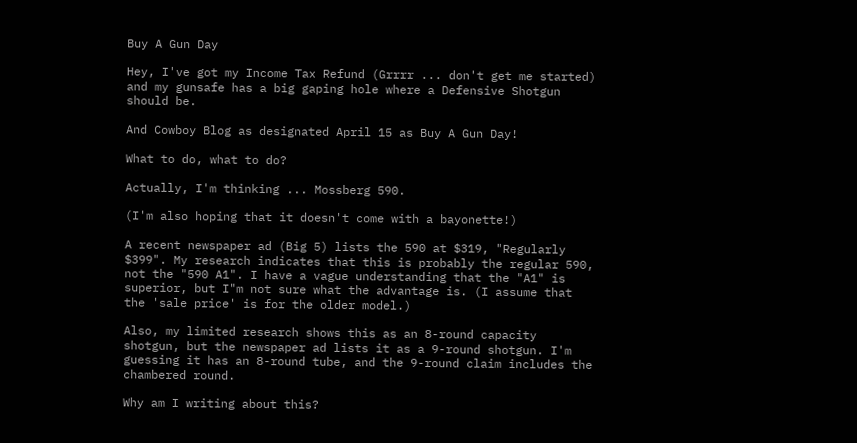Buy A Gun Day

Hey, I've got my Income Tax Refund (Grrrr ... don't get me started) and my gunsafe has a big gaping hole where a Defensive Shotgun should be.

And Cowboy Blog as designated April 15 as Buy A Gun Day!

What to do, what to do?

Actually, I'm thinking ... Mossberg 590.

(I'm also hoping that it doesn't come with a bayonette!)

A recent newspaper ad (Big 5) lists the 590 at $319, "Regularly $399". My research indicates that this is probably the regular 590, not the "590 A1". I have a vague understanding that the "A1" is superior, but I"m not sure what the advantage is. (I assume that the 'sale price' is for the older model.)

Also, my limited research shows this as an 8-round capacity shotgun, but the newspaper ad lists it as a 9-round shotgun. I'm guessing it has an 8-round tube, and the 9-round claim includes the chambered round.

Why am I writing about this?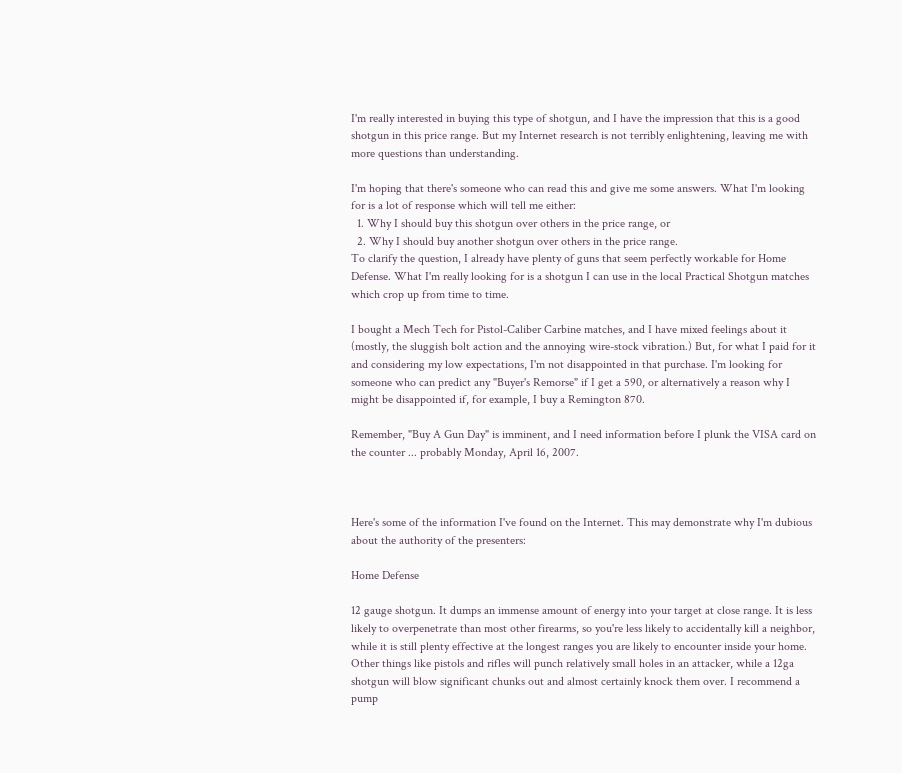I'm really interested in buying this type of shotgun, and I have the impression that this is a good shotgun in this price range. But my Internet research is not terribly enlightening, leaving me with more questions than understanding.

I'm hoping that there's someone who can read this and give me some answers. What I'm looking for is a lot of response which will tell me either:
  1. Why I should buy this shotgun over others in the price range, or
  2. Why I should buy another shotgun over others in the price range.
To clarify the question, I already have plenty of guns that seem perfectly workable for Home Defense. What I'm really looking for is a shotgun I can use in the local Practical Shotgun matches which crop up from time to time.

I bought a Mech Tech for Pistol-Caliber Carbine matches, and I have mixed feelings about it (mostly, the sluggish bolt action and the annoying wire-stock vibration.) But, for what I paid for it and considering my low expectations, I'm not disappointed in that purchase. I'm looking for someone who can predict any "Buyer's Remorse" if I get a 590, or alternatively a reason why I might be disappointed if, for example, I buy a Remington 870.

Remember, "Buy A Gun Day" is imminent, and I need information before I plunk the VISA card on the counter ... probably Monday, April 16, 2007.



Here's some of the information I've found on the Internet. This may demonstrate why I'm dubious about the authority of the presenters:

Home Defense

12 gauge shotgun. It dumps an immense amount of energy into your target at close range. It is less likely to overpenetrate than most other firearms, so you're less likely to accidentally kill a neighbor, while it is still plenty effective at the longest ranges you are likely to encounter inside your home. Other things like pistols and rifles will punch relatively small holes in an attacker, while a 12ga shotgun will blow significant chunks out and almost certainly knock them over. I recommend a pump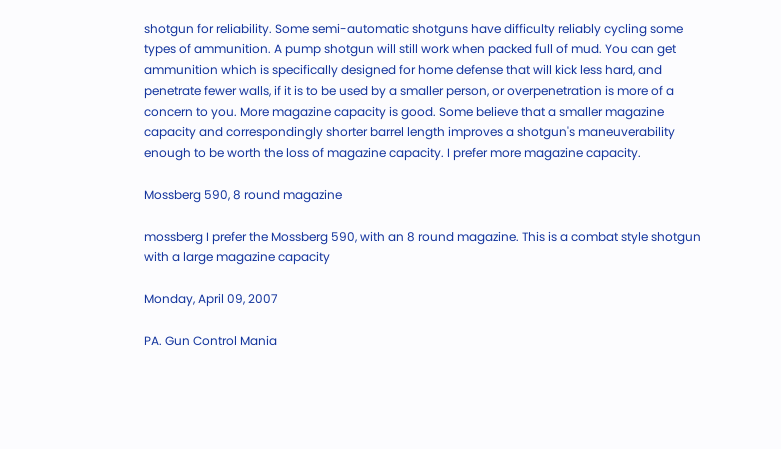shotgun for reliability. Some semi-automatic shotguns have difficulty reliably cycling some types of ammunition. A pump shotgun will still work when packed full of mud. You can get ammunition which is specifically designed for home defense that will kick less hard, and penetrate fewer walls, if it is to be used by a smaller person, or overpenetration is more of a concern to you. More magazine capacity is good. Some believe that a smaller magazine capacity and correspondingly shorter barrel length improves a shotgun's maneuverability enough to be worth the loss of magazine capacity. I prefer more magazine capacity.

Mossberg 590, 8 round magazine

mossberg I prefer the Mossberg 590, with an 8 round magazine. This is a combat style shotgun with a large magazine capacity

Monday, April 09, 2007

PA. Gun Control Mania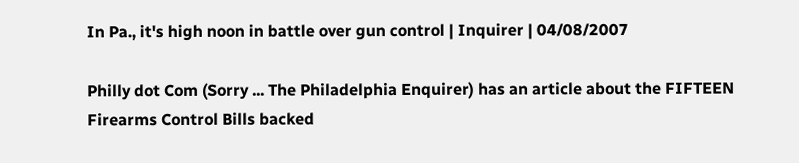In Pa., it's high noon in battle over gun control | Inquirer | 04/08/2007

Philly dot Com (Sorry ... The Philadelphia Enquirer) has an article about the FIFTEEN Firearms Control Bills backed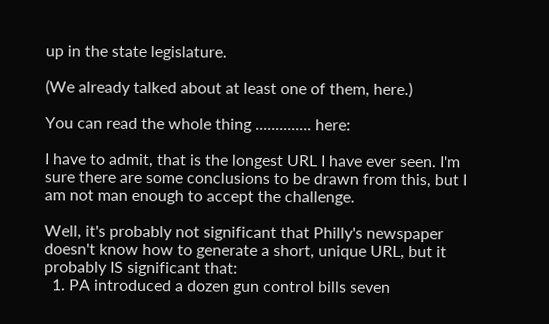up in the state legislature.

(We already talked about at least one of them, here.)

You can read the whole thing .............. here:

I have to admit, that is the longest URL I have ever seen. I'm sure there are some conclusions to be drawn from this, but I am not man enough to accept the challenge.

Well, it's probably not significant that Philly's newspaper doesn't know how to generate a short, unique URL, but it probably IS significant that:
  1. PA introduced a dozen gun control bills seven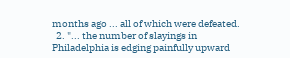months ago ... all of which were defeated.
  2. "... the number of slayings in Philadelphia is edging painfully upward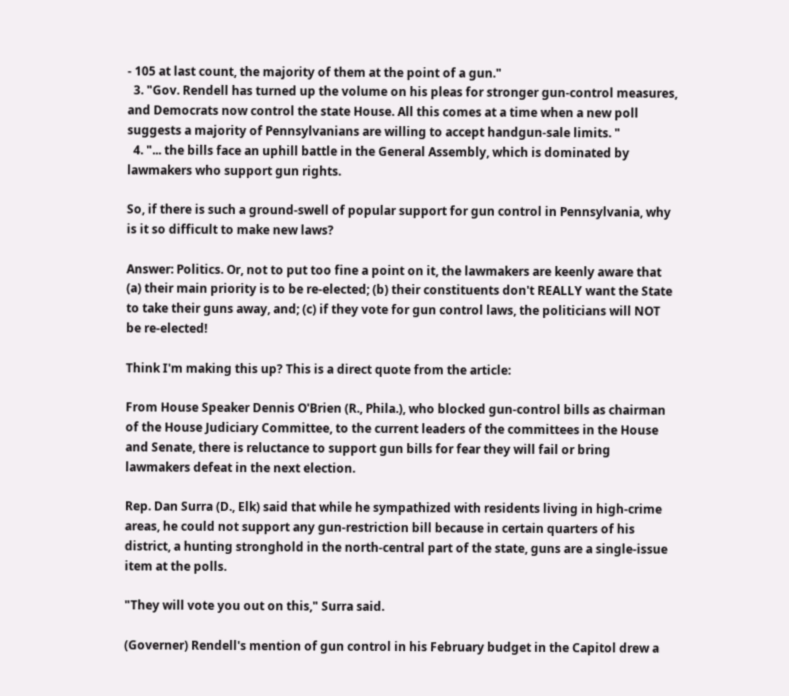- 105 at last count, the majority of them at the point of a gun."
  3. "Gov. Rendell has turned up the volume on his pleas for stronger gun-control measures, and Democrats now control the state House. All this comes at a time when a new poll suggests a majority of Pennsylvanians are willing to accept handgun-sale limits. "
  4. "... the bills face an uphill battle in the General Assembly, which is dominated by lawmakers who support gun rights.

So, if there is such a ground-swell of popular support for gun control in Pennsylvania, why is it so difficult to make new laws?

Answer: Politics. Or, not to put too fine a point on it, the lawmakers are keenly aware that (a) their main priority is to be re-elected; (b) their constituents don't REALLY want the State to take their guns away, and; (c) if they vote for gun control laws, the politicians will NOT be re-elected!

Think I'm making this up? This is a direct quote from the article:

From House Speaker Dennis O'Brien (R., Phila.), who blocked gun-control bills as chairman of the House Judiciary Committee, to the current leaders of the committees in the House and Senate, there is reluctance to support gun bills for fear they will fail or bring lawmakers defeat in the next election.

Rep. Dan Surra (D., Elk) said that while he sympathized with residents living in high-crime areas, he could not support any gun-restriction bill because in certain quarters of his district, a hunting stronghold in the north-central part of the state, guns are a single-issue item at the polls.

"They will vote you out on this," Surra said.

(Governer) Rendell's mention of gun control in his February budget in the Capitol drew a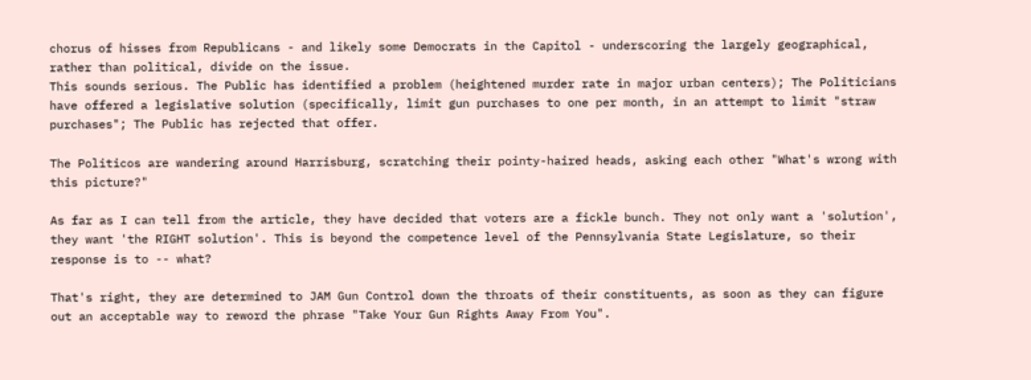chorus of hisses from Republicans - and likely some Democrats in the Capitol - underscoring the largely geographical, rather than political, divide on the issue.
This sounds serious. The Public has identified a problem (heightened murder rate in major urban centers); The Politicians have offered a legislative solution (specifically, limit gun purchases to one per month, in an attempt to limit "straw purchases"; The Public has rejected that offer.

The Politicos are wandering around Harrisburg, scratching their pointy-haired heads, asking each other "What's wrong with this picture?"

As far as I can tell from the article, they have decided that voters are a fickle bunch. They not only want a 'solution', they want 'the RIGHT solution'. This is beyond the competence level of the Pennsylvania State Legislature, so their response is to -- what?

That's right, they are determined to JAM Gun Control down the throats of their constituents, as soon as they can figure out an acceptable way to reword the phrase "Take Your Gun Rights Away From You".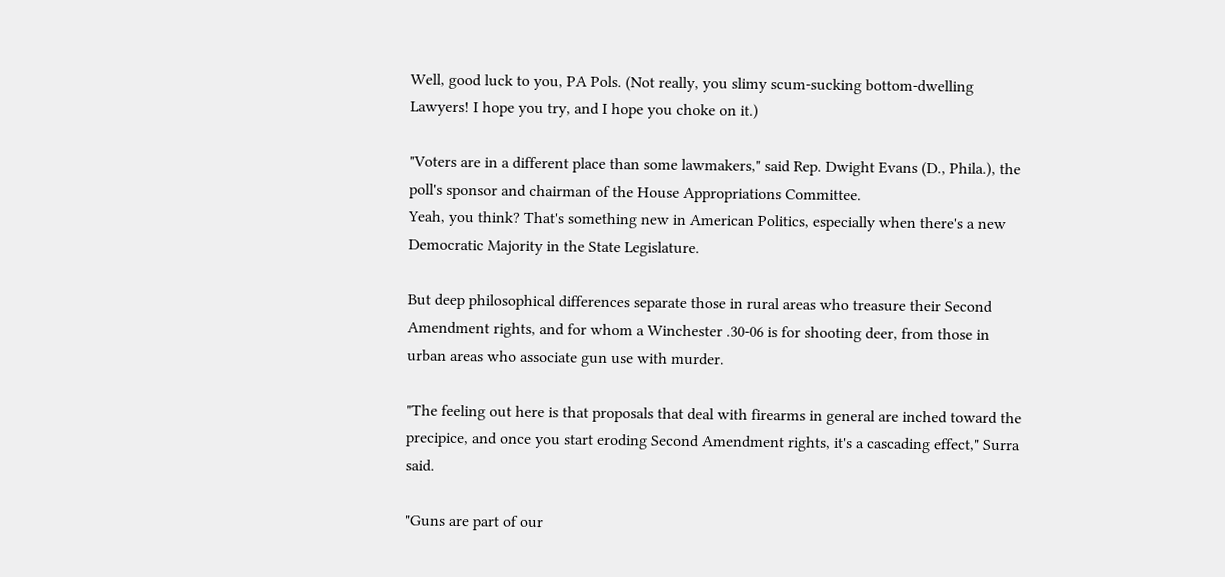Well, good luck to you, PA Pols. (Not really, you slimy scum-sucking bottom-dwelling Lawyers! I hope you try, and I hope you choke on it.)

"Voters are in a different place than some lawmakers," said Rep. Dwight Evans (D., Phila.), the poll's sponsor and chairman of the House Appropriations Committee.
Yeah, you think? That's something new in American Politics, especially when there's a new Democratic Majority in the State Legislature.

But deep philosophical differences separate those in rural areas who treasure their Second Amendment rights, and for whom a Winchester .30-06 is for shooting deer, from those in urban areas who associate gun use with murder.

"The feeling out here is that proposals that deal with firearms in general are inched toward the precipice, and once you start eroding Second Amendment rights, it's a cascading effect," Surra said.

"Guns are part of our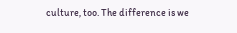culture, too. The difference is we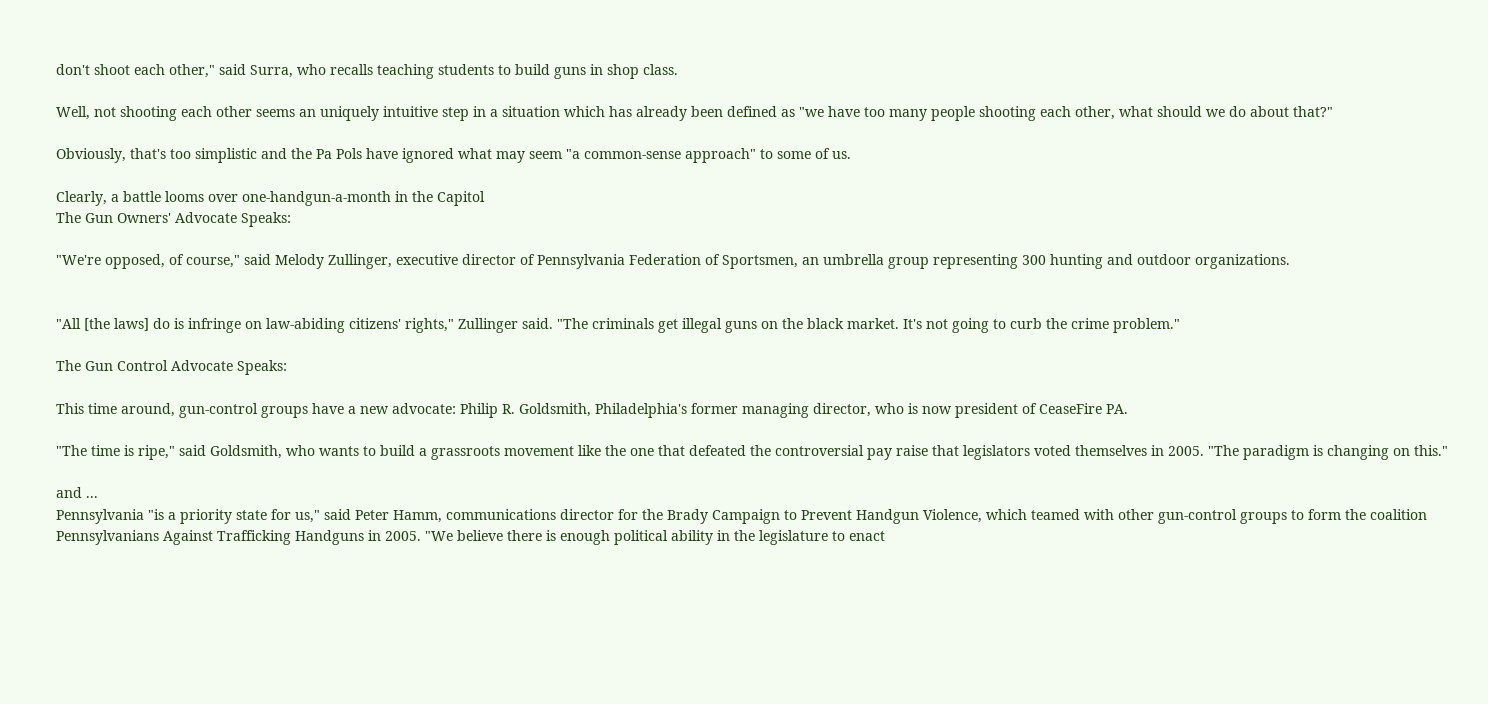don't shoot each other," said Surra, who recalls teaching students to build guns in shop class.

Well, not shooting each other seems an uniquely intuitive step in a situation which has already been defined as "we have too many people shooting each other, what should we do about that?"

Obviously, that's too simplistic and the Pa Pols have ignored what may seem "a common-sense approach" to some of us.

Clearly, a battle looms over one-handgun-a-month in the Capitol
The Gun Owners' Advocate Speaks:

"We're opposed, of course," said Melody Zullinger, executive director of Pennsylvania Federation of Sportsmen, an umbrella group representing 300 hunting and outdoor organizations.


"All [the laws] do is infringe on law-abiding citizens' rights," Zullinger said. "The criminals get illegal guns on the black market. It's not going to curb the crime problem."

The Gun Control Advocate Speaks:

This time around, gun-control groups have a new advocate: Philip R. Goldsmith, Philadelphia's former managing director, who is now president of CeaseFire PA.

"The time is ripe," said Goldsmith, who wants to build a grassroots movement like the one that defeated the controversial pay raise that legislators voted themselves in 2005. "The paradigm is changing on this."

and ...
Pennsylvania "is a priority state for us," said Peter Hamm, communications director for the Brady Campaign to Prevent Handgun Violence, which teamed with other gun-control groups to form the coalition Pennsylvanians Against Trafficking Handguns in 2005. "We believe there is enough political ability in the legislature to enact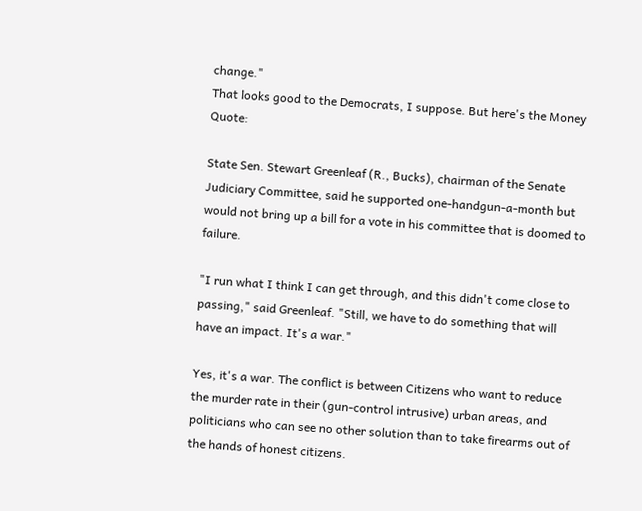change."
That looks good to the Democrats, I suppose. But here's the Money Quote:

State Sen. Stewart Greenleaf (R., Bucks), chairman of the Senate Judiciary Committee, said he supported one-handgun-a-month but would not bring up a bill for a vote in his committee that is doomed to failure.

"I run what I think I can get through, and this didn't come close to passing," said Greenleaf. "Still, we have to do something that will have an impact. It's a war."

Yes, it's a war. The conflict is between Citizens who want to reduce the murder rate in their (gun-control intrusive) urban areas, and politicians who can see no other solution than to take firearms out of the hands of honest citizens.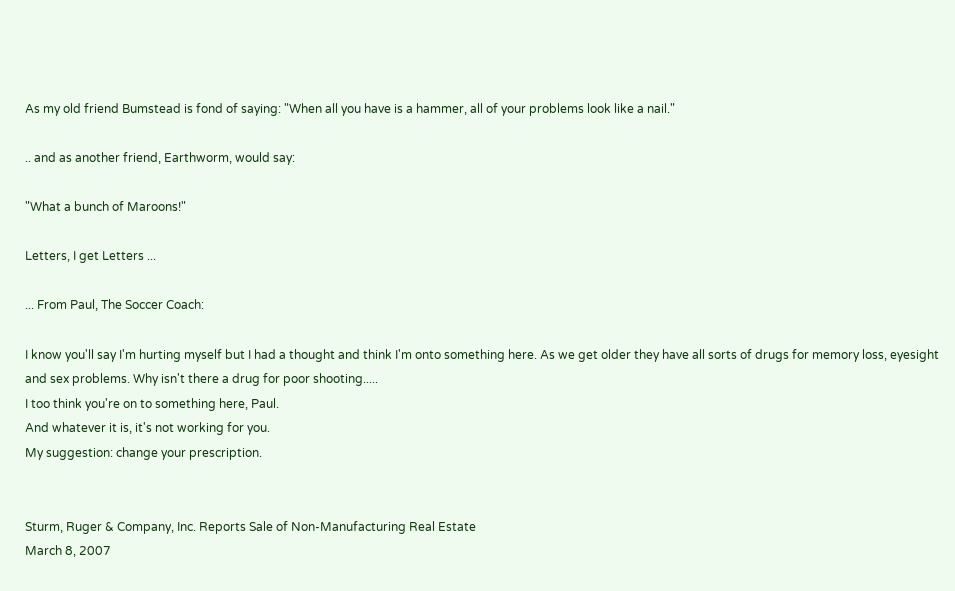As my old friend Bumstead is fond of saying: "When all you have is a hammer, all of your problems look like a nail."

.. and as another friend, Earthworm, would say:

"What a bunch of Maroons!"

Letters, I get Letters ...

... From Paul, The Soccer Coach:

I know you'll say I'm hurting myself but I had a thought and think I'm onto something here. As we get older they have all sorts of drugs for memory loss, eyesight and sex problems. Why isn't there a drug for poor shooting.....
I too think you're on to something here, Paul.
And whatever it is, it's not working for you.
My suggestion: change your prescription.


Sturm, Ruger & Company, Inc. Reports Sale of Non-Manufacturing Real Estate
March 8, 2007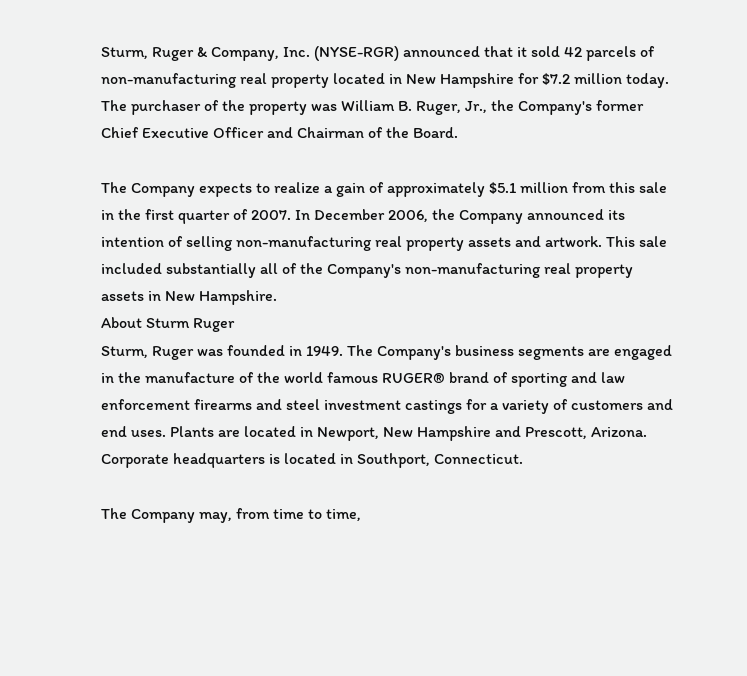Sturm, Ruger & Company, Inc. (NYSE-RGR) announced that it sold 42 parcels of non-manufacturing real property located in New Hampshire for $7.2 million today. The purchaser of the property was William B. Ruger, Jr., the Company's former Chief Executive Officer and Chairman of the Board.

The Company expects to realize a gain of approximately $5.1 million from this sale in the first quarter of 2007. In December 2006, the Company announced its intention of selling non-manufacturing real property assets and artwork. This sale included substantially all of the Company's non-manufacturing real property assets in New Hampshire.
About Sturm Ruger
Sturm, Ruger was founded in 1949. The Company's business segments are engaged in the manufacture of the world famous RUGER® brand of sporting and law enforcement firearms and steel investment castings for a variety of customers and end uses. Plants are located in Newport, New Hampshire and Prescott, Arizona. Corporate headquarters is located in Southport, Connecticut.

The Company may, from time to time,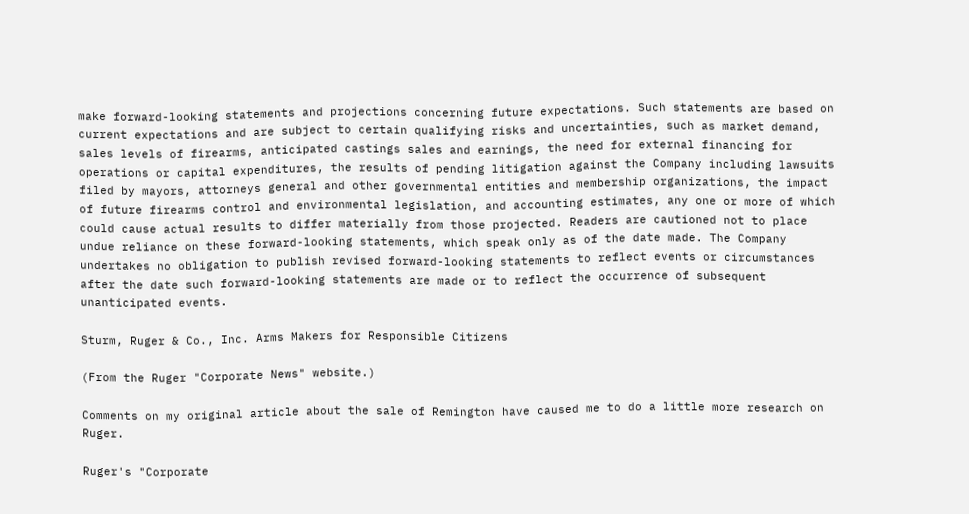make forward-looking statements and projections concerning future expectations. Such statements are based on current expectations and are subject to certain qualifying risks and uncertainties, such as market demand, sales levels of firearms, anticipated castings sales and earnings, the need for external financing for operations or capital expenditures, the results of pending litigation against the Company including lawsuits filed by mayors, attorneys general and other governmental entities and membership organizations, the impact of future firearms control and environmental legislation, and accounting estimates, any one or more of which could cause actual results to differ materially from those projected. Readers are cautioned not to place undue reliance on these forward-looking statements, which speak only as of the date made. The Company undertakes no obligation to publish revised forward-looking statements to reflect events or circumstances after the date such forward-looking statements are made or to reflect the occurrence of subsequent unanticipated events.

Sturm, Ruger & Co., Inc. Arms Makers for Responsible Citizens

(From the Ruger "Corporate News" website.)

Comments on my original article about the sale of Remington have caused me to do a little more research on Ruger.

Ruger's "Corporate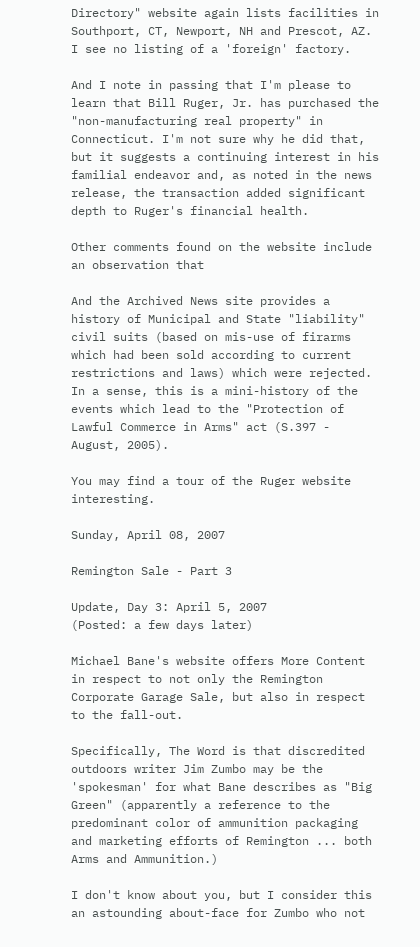Directory" website again lists facilities in Southport, CT, Newport, NH and Prescot, AZ. I see no listing of a 'foreign' factory.

And I note in passing that I'm please to learn that Bill Ruger, Jr. has purchased the "non-manufacturing real property" in Connecticut. I'm not sure why he did that, but it suggests a continuing interest in his familial endeavor and, as noted in the news release, the transaction added significant depth to Ruger's financial health.

Other comments found on the website include an observation that

And the Archived News site provides a history of Municipal and State "liability" civil suits (based on mis-use of firarms which had been sold according to current restrictions and laws) which were rejected. In a sense, this is a mini-history of the events which lead to the "Protection of Lawful Commerce in Arms" act (S.397 - August, 2005).

You may find a tour of the Ruger website interesting.

Sunday, April 08, 2007

Remington Sale - Part 3

Update, Day 3: April 5, 2007
(Posted: a few days later)

Michael Bane's website offers More Content in respect to not only the Remington Corporate Garage Sale, but also in respect to the fall-out.

Specifically, The Word is that discredited outdoors writer Jim Zumbo may be the 'spokesman' for what Bane describes as "Big Green" (apparently a reference to the predominant color of ammunition packaging and marketing efforts of Remington ... both Arms and Ammunition.)

I don't know about you, but I consider this an astounding about-face for Zumbo who not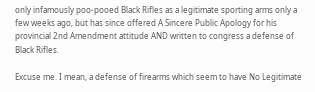only infamously poo-pooed Black Rifles as a legitimate sporting arms only a few weeks ago, but has since offered A Sincere Public Apology for his provincial 2nd Amendment attitude AND written to congress a defense of Black Rifles.

Excuse me. I mean, a defense of firearms which seem to have No Legitimate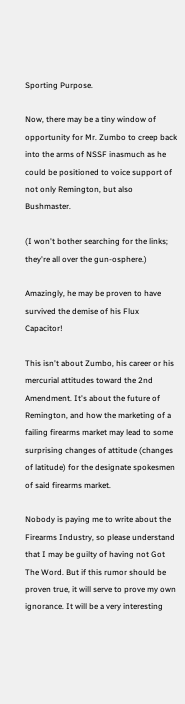Sporting Purpose.

Now, there may be a tiny window of opportunity for Mr. Zumbo to creep back into the arms of NSSF inasmuch as he could be positioned to voice support of not only Remington, but also Bushmaster.

(I won't bother searching for the links; they're all over the gun-osphere.)

Amazingly, he may be proven to have survived the demise of his Flux Capacitor!

This isn't about Zumbo, his career or his mercurial attitudes toward the 2nd Amendment. It's about the future of Remington, and how the marketing of a failing firearms market may lead to some surprising changes of attitude (changes of latitude) for the designate spokesmen of said firearms market.

Nobody is paying me to write about the Firearms Industry, so please understand that I may be guilty of having not Got The Word. But if this rumor should be proven true, it will serve to prove my own ignorance. It will be a very interesting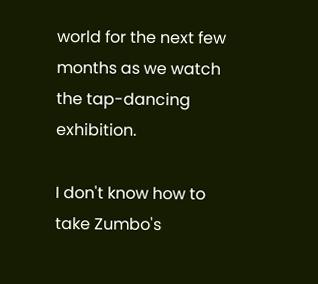world for the next few months as we watch the tap-dancing exhibition.

I don't know how to take Zumbo's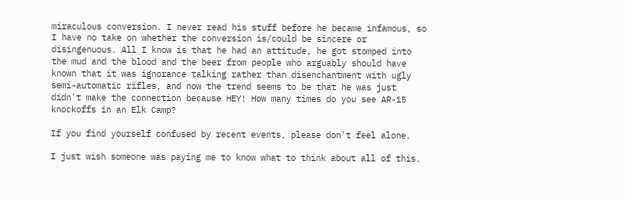miraculous conversion. I never read his stuff before he became infamous, so I have no take on whether the conversion is/could be sincere or disingenuous. All I know is that he had an attitude, he got stomped into the mud and the blood and the beer from people who arguably should have known that it was ignorance talking rather than disenchantment with ugly semi-automatic rifles, and now the trend seems to be that he was just didn't make the connection because HEY! How many times do you see AR-15 knockoffs in an Elk Camp?

If you find yourself confused by recent events, please don't feel alone.

I just wish someone was paying me to know what to think about all of this.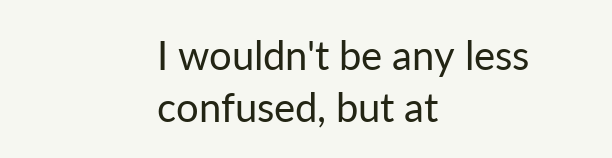I wouldn't be any less confused, but at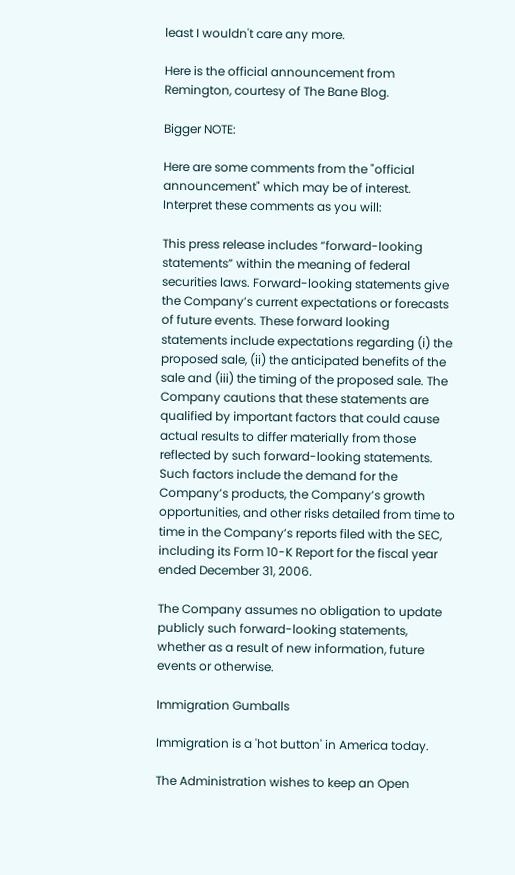least I wouldn't care any more.

Here is the official announcement from Remington, courtesy of The Bane Blog.

Bigger NOTE:

Here are some comments from the "official announcement" which may be of interest. Interpret these comments as you will:

This press release includes “forward-looking statements” within the meaning of federal securities laws. Forward-looking statements give the Company’s current expectations or forecasts of future events. These forward looking statements include expectations regarding (i) the proposed sale, (ii) the anticipated benefits of the sale and (iii) the timing of the proposed sale. The Company cautions that these statements are qualified by important factors that could cause actual results to differ materially from those reflected by such forward-looking statements. Such factors include the demand for the Company’s products, the Company’s growth opportunities, and other risks detailed from time to time in the Company’s reports filed with the SEC, including its Form 10-K Report for the fiscal year ended December 31, 2006.

The Company assumes no obligation to update publicly such forward-looking statements, whether as a result of new information, future events or otherwise.

Immigration Gumballs

Immigration is a 'hot button' in America today.

The Administration wishes to keep an Open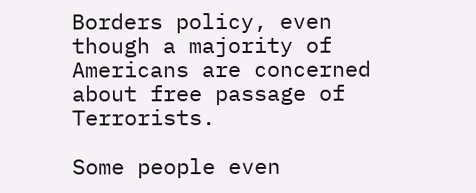Borders policy, even though a majority of Americans are concerned about free passage of Terrorists.

Some people even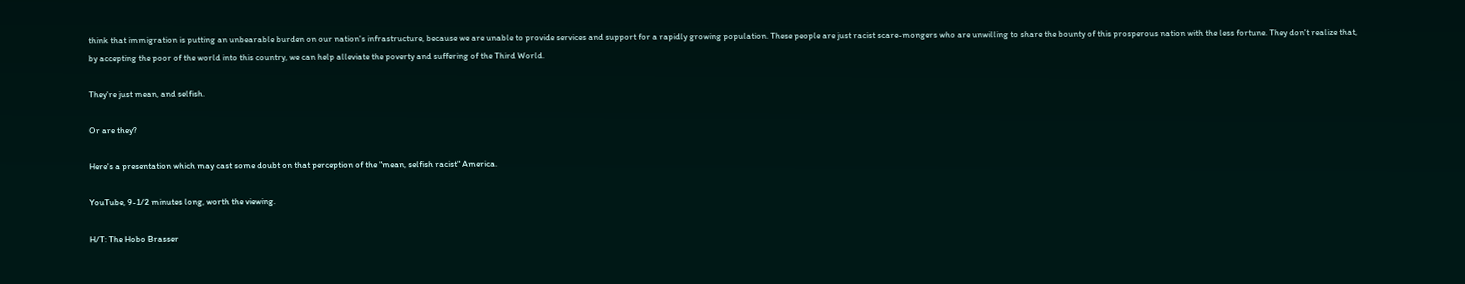think that immigration is putting an unbearable burden on our nation's infrastructure, because we are unable to provide services and support for a rapidly growing population. These people are just racist scare-mongers who are unwilling to share the bounty of this prosperous nation with the less fortune. They don't realize that, by accepting the poor of the world into this country, we can help alleviate the poverty and suffering of the Third World.

They're just mean, and selfish.

Or are they?

Here's a presentation which may cast some doubt on that perception of the "mean, selfish racist" America.

YouTube, 9-1/2 minutes long, worth the viewing.

H/T: The Hobo Brasser